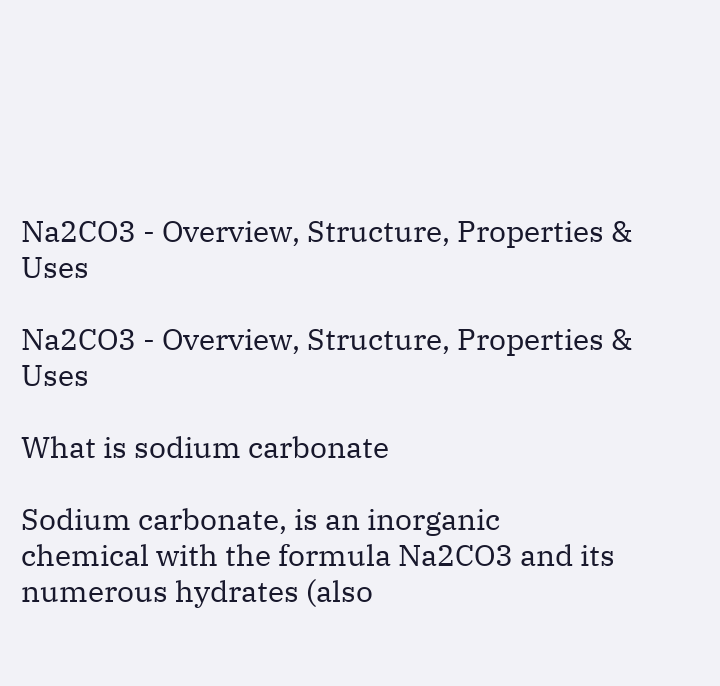Na2CO3 - Overview, Structure, Properties & Uses

Na2CO3 - Overview, Structure, Properties & Uses

What is sodium carbonate

Sodium carbonate, is an inorganic chemical with the formula Na2CO3 and its numerous hydrates (also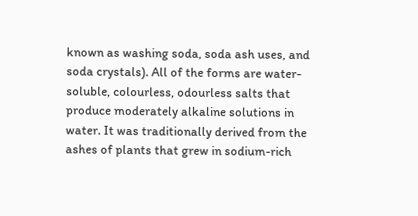known as washing soda, soda ash uses, and soda crystals). All of the forms are water-soluble, colourless, odourless salts that produce moderately alkaline solutions in water. It was traditionally derived from the ashes of plants that grew in sodium-rich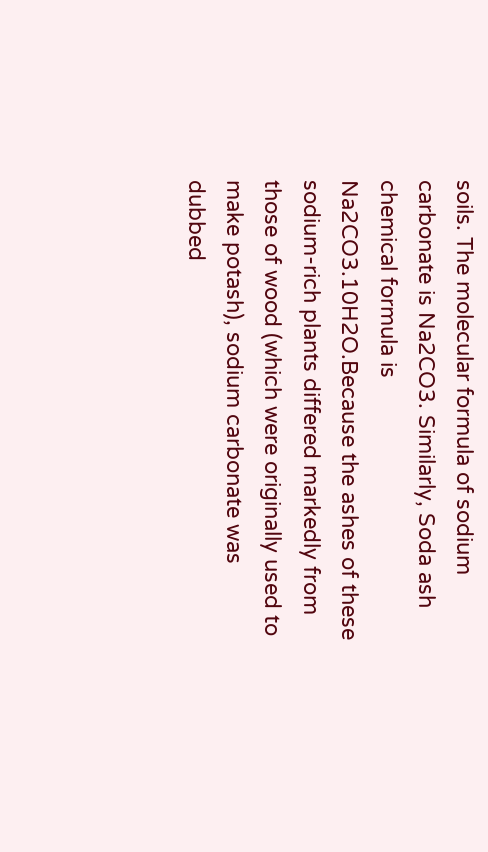soils. The molecular formula of sodium carbonate is Na2CO3. Similarly, Soda ash chemical formula is Na2CO3.10H2O.Because the ashes of these sodium-rich plants differed markedly from those of wood (which were originally used to make potash), sodium carbonate was dubbed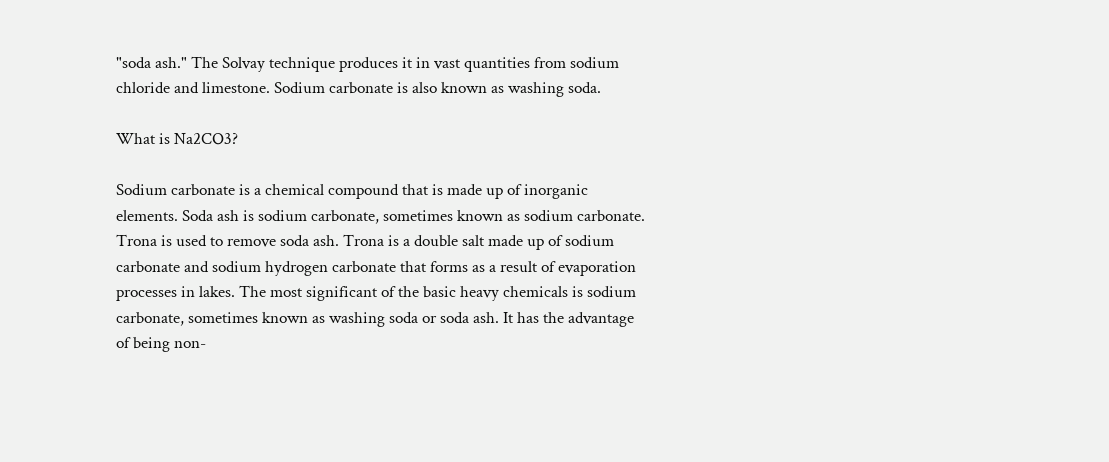"soda ash." The Solvay technique produces it in vast quantities from sodium chloride and limestone. Sodium carbonate is also known as washing soda.

What is Na2CO3?

Sodium carbonate is a chemical compound that is made up of inorganic elements. Soda ash is sodium carbonate, sometimes known as sodium carbonate. Trona is used to remove soda ash. Trona is a double salt made up of sodium carbonate and sodium hydrogen carbonate that forms as a result of evaporation processes in lakes. The most significant of the basic heavy chemicals is sodium carbonate, sometimes known as washing soda or soda ash. It has the advantage of being non-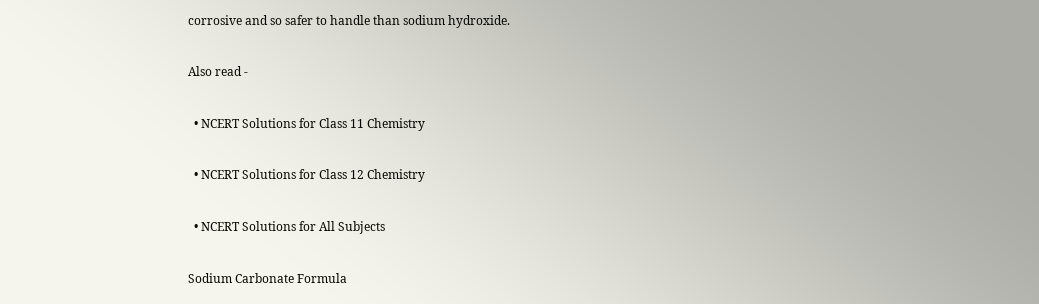corrosive and so safer to handle than sodium hydroxide.

Also read -

  • NCERT Solutions for Class 11 Chemistry

  • NCERT Solutions for Class 12 Chemistry

  • NCERT Solutions for All Subjects

Sodium Carbonate Formula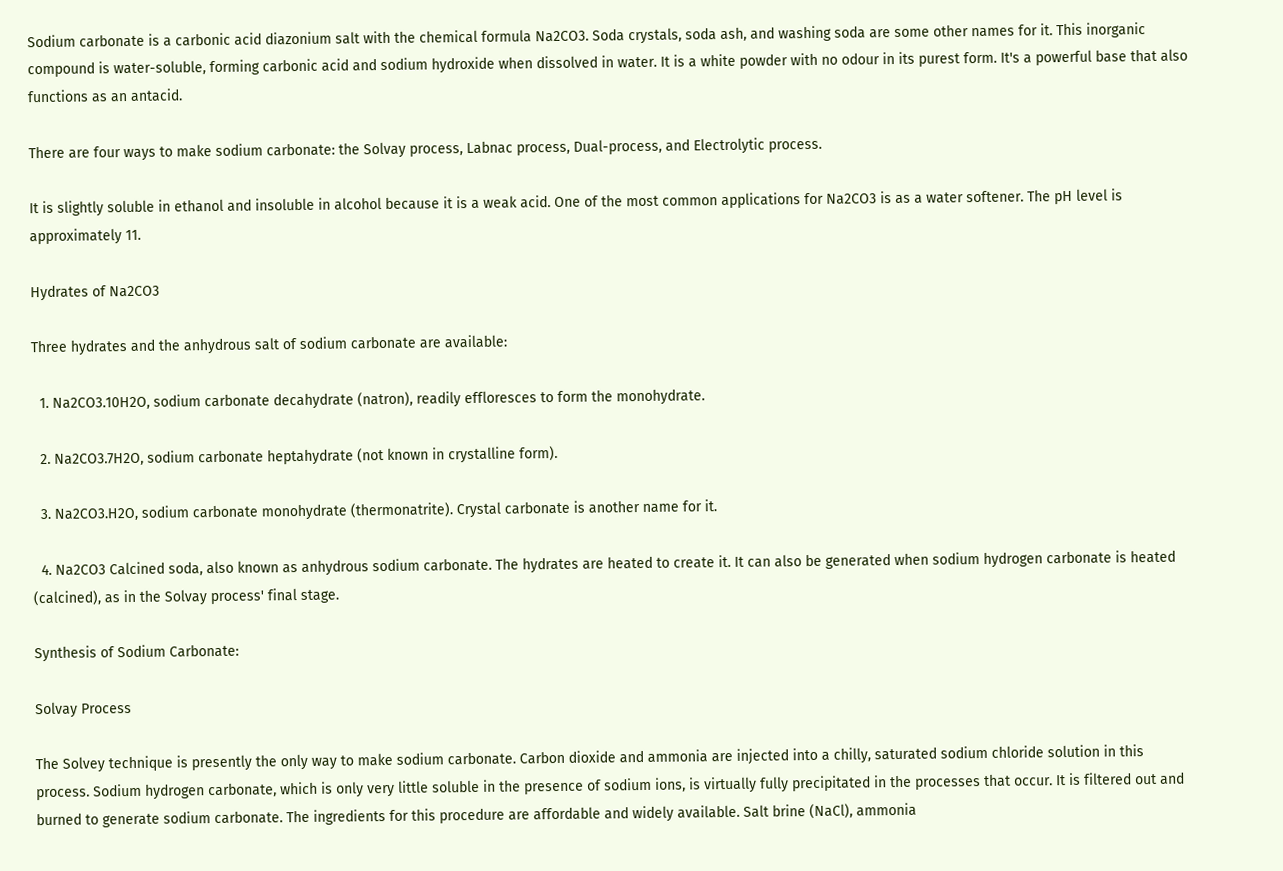Sodium carbonate is a carbonic acid diazonium salt with the chemical formula Na2CO3. Soda crystals, soda ash, and washing soda are some other names for it. This inorganic compound is water-soluble, forming carbonic acid and sodium hydroxide when dissolved in water. It is a white powder with no odour in its purest form. It's a powerful base that also functions as an antacid.

There are four ways to make sodium carbonate: the Solvay process, Labnac process, Dual-process, and Electrolytic process.

It is slightly soluble in ethanol and insoluble in alcohol because it is a weak acid. One of the most common applications for Na2CO3 is as a water softener. The pH level is approximately 11.

Hydrates of Na2CO3

Three hydrates and the anhydrous salt of sodium carbonate are available:

  1. Na2CO3.10H2O, sodium carbonate decahydrate (natron), readily effloresces to form the monohydrate.

  2. Na2CO3.7H2O, sodium carbonate heptahydrate (not known in crystalline form).

  3. Na2CO3.H2O, sodium carbonate monohydrate (thermonatrite). Crystal carbonate is another name for it.

  4. Na2CO3 Calcined soda, also known as anhydrous sodium carbonate. The hydrates are heated to create it. It can also be generated when sodium hydrogen carbonate is heated (calcined), as in the Solvay process' final stage.

Synthesis of Sodium Carbonate:

Solvay Process

The Solvey technique is presently the only way to make sodium carbonate. Carbon dioxide and ammonia are injected into a chilly, saturated sodium chloride solution in this process. Sodium hydrogen carbonate, which is only very little soluble in the presence of sodium ions, is virtually fully precipitated in the processes that occur. It is filtered out and burned to generate sodium carbonate. The ingredients for this procedure are affordable and widely available. Salt brine (NaCl), ammonia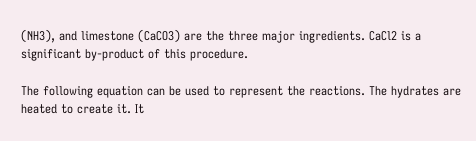(NH3), and limestone (CaCO3) are the three major ingredients. CaCl2 is a significant by-product of this procedure.

The following equation can be used to represent the reactions. The hydrates are heated to create it. It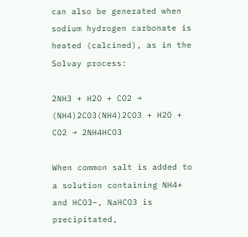can also be generated when sodium hydrogen carbonate is heated (calcined), as in the Solvay process:

2NH3 + H2O + CO2 → (NH4)2CO3(NH4)2CO3 + H2O + CO2 → 2NH4HCO3

When common salt is added to a solution containing NH4+ and HCO3–, NaHCO3 is precipitated,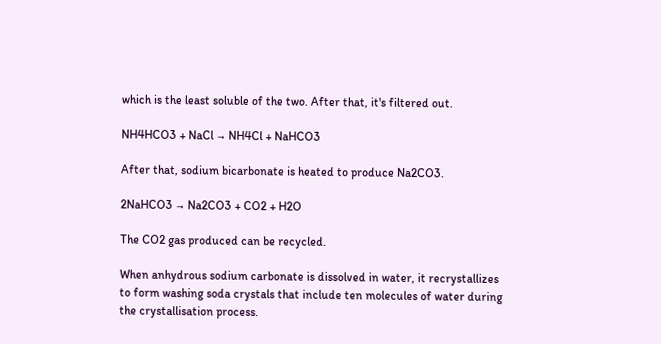which is the least soluble of the two. After that, it's filtered out.

NH4HCO3 + NaCl → NH4Cl + NaHCO3

After that, sodium bicarbonate is heated to produce Na2CO3.

2NaHCO3 → Na2CO3 + CO2 + H2O

The CO2 gas produced can be recycled.

When anhydrous sodium carbonate is dissolved in water, it recrystallizes to form washing soda crystals that include ten molecules of water during the crystallisation process.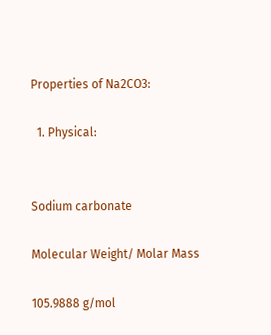Properties of Na2CO3:

  1. Physical:


Sodium carbonate

Molecular Weight/ Molar Mass

105.9888 g/mol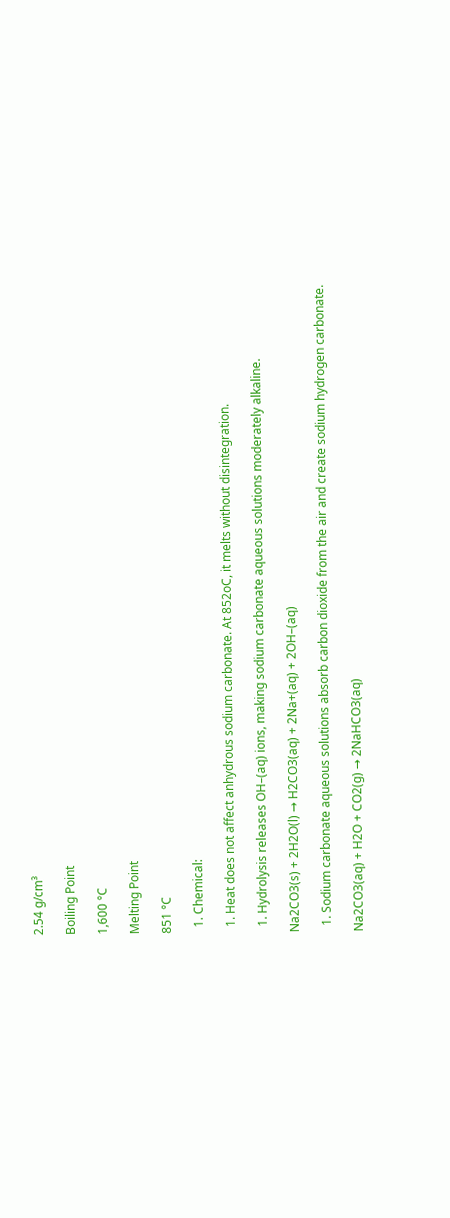2.54 g/cm³

Boiling Point

1,600 °C

Melting Point

851 °C

  1. Chemical:

  1. Heat does not affect anhydrous sodium carbonate. At 852oC, it melts without disintegration.

  1. Hydrolysis releases OH–(aq) ions, making sodium carbonate aqueous solutions moderately alkaline.

Na2CO3(s) + 2H2O(l) → H2CO3(aq) + 2Na+(aq) + 2OH–(aq)

  1. Sodium carbonate aqueous solutions absorb carbon dioxide from the air and create sodium hydrogen carbonate.

Na2CO3(aq) + H2O + CO2(g) → 2NaHCO3(aq)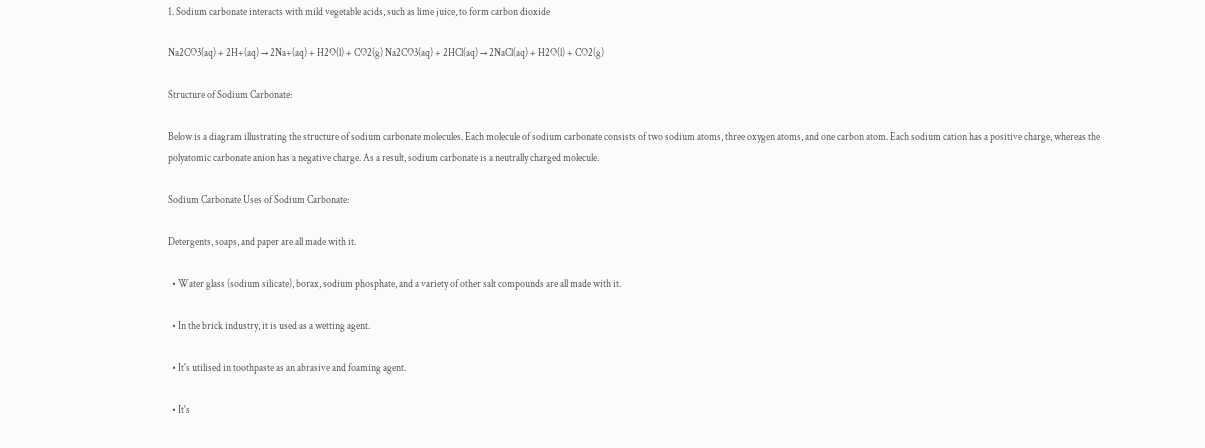1. Sodium carbonate interacts with mild vegetable acids, such as lime juice, to form carbon dioxide

Na2CO3(aq) + 2H+(aq) → 2Na+(aq) + H2O(l) + CO2(g) Na2CO3(aq) + 2HCl(aq) → 2NaCl(aq) + H2O(l) + CO2(g)

Structure of Sodium Carbonate:

Below is a diagram illustrating the structure of sodium carbonate molecules. Each molecule of sodium carbonate consists of two sodium atoms, three oxygen atoms, and one carbon atom. Each sodium cation has a positive charge, whereas the polyatomic carbonate anion has a negative charge. As a result, sodium carbonate is a neutrally charged molecule.

Sodium Carbonate Uses of Sodium Carbonate:

Detergents, soaps, and paper are all made with it.

  • Water glass (sodium silicate), borax, sodium phosphate, and a variety of other salt compounds are all made with it.

  • In the brick industry, it is used as a wetting agent.

  • It's utilised in toothpaste as an abrasive and foaming agent.

  • It's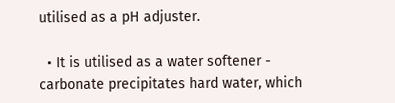utilised as a pH adjuster.

  • It is utilised as a water softener - carbonate precipitates hard water, which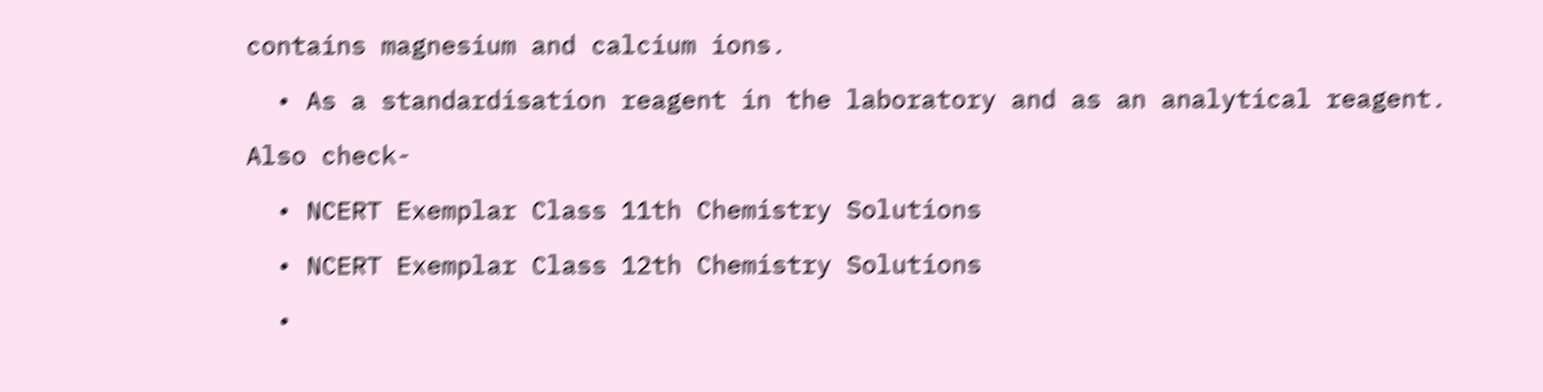contains magnesium and calcium ions.

  • As a standardisation reagent in the laboratory and as an analytical reagent.

Also check-

  • NCERT Exemplar Class 11th Chemistry Solutions

  • NCERT Exemplar Class 12th Chemistry Solutions

  •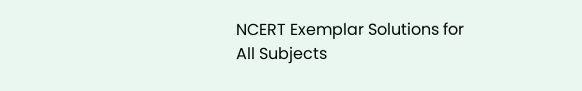NCERT Exemplar Solutions for All Subjects